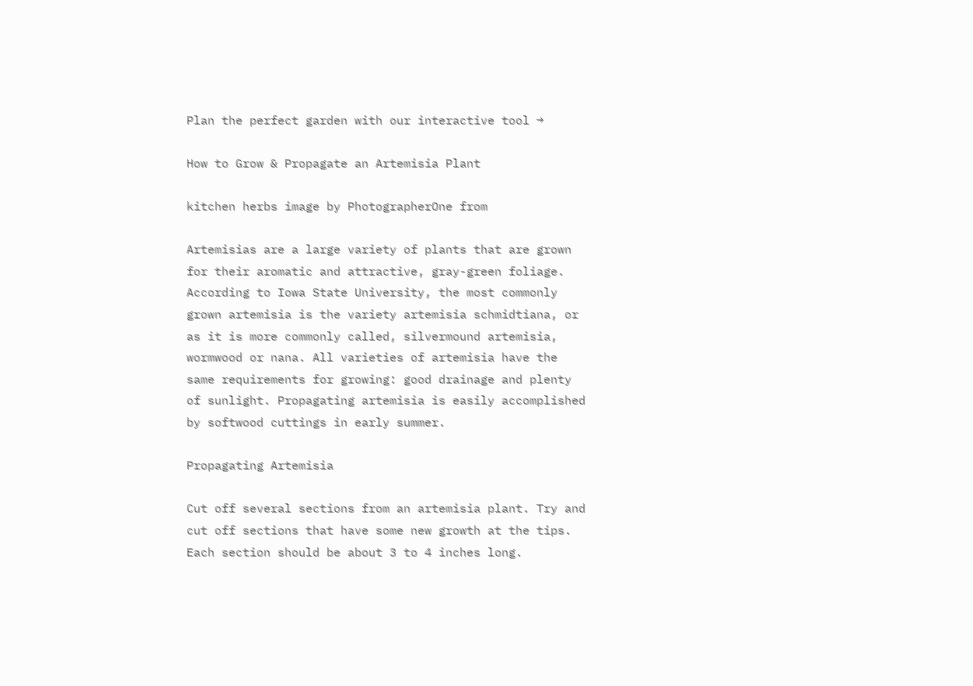Plan the perfect garden with our interactive tool →

How to Grow & Propagate an Artemisia Plant

kitchen herbs image by PhotographerOne from

Artemisias are a large variety of plants that are grown for their aromatic and attractive, gray-green foliage. According to Iowa State University, the most commonly grown artemisia is the variety artemisia schmidtiana, or as it is more commonly called, silvermound artemisia, wormwood or nana. All varieties of artemisia have the same requirements for growing: good drainage and plenty of sunlight. Propagating artemisia is easily accomplished by softwood cuttings in early summer.

Propagating Artemisia

Cut off several sections from an artemisia plant. Try and cut off sections that have some new growth at the tips. Each section should be about 3 to 4 inches long.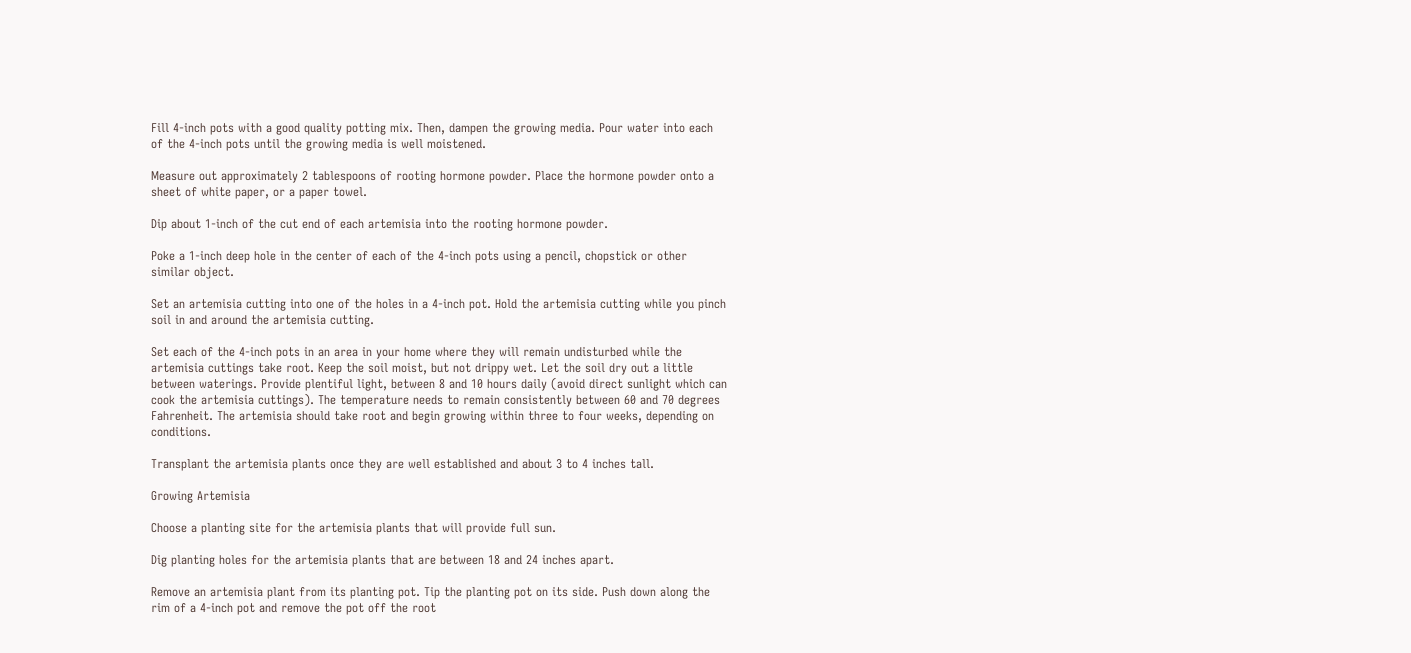Fill 4-inch pots with a good quality potting mix. Then, dampen the growing media. Pour water into each of the 4-inch pots until the growing media is well moistened.

Measure out approximately 2 tablespoons of rooting hormone powder. Place the hormone powder onto a sheet of white paper, or a paper towel.

Dip about 1-inch of the cut end of each artemisia into the rooting hormone powder.

Poke a 1-inch deep hole in the center of each of the 4-inch pots using a pencil, chopstick or other similar object.

Set an artemisia cutting into one of the holes in a 4-inch pot. Hold the artemisia cutting while you pinch soil in and around the artemisia cutting.

Set each of the 4-inch pots in an area in your home where they will remain undisturbed while the artemisia cuttings take root. Keep the soil moist, but not drippy wet. Let the soil dry out a little between waterings. Provide plentiful light, between 8 and 10 hours daily (avoid direct sunlight which can cook the artemisia cuttings). The temperature needs to remain consistently between 60 and 70 degrees Fahrenheit. The artemisia should take root and begin growing within three to four weeks, depending on conditions.

Transplant the artemisia plants once they are well established and about 3 to 4 inches tall.

Growing Artemisia

Choose a planting site for the artemisia plants that will provide full sun.

Dig planting holes for the artemisia plants that are between 18 and 24 inches apart.

Remove an artemisia plant from its planting pot. Tip the planting pot on its side. Push down along the rim of a 4-inch pot and remove the pot off the root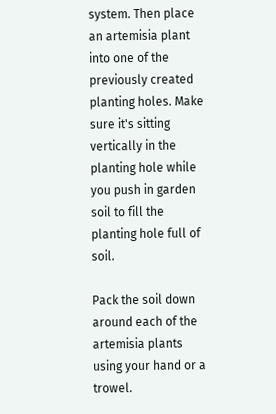system. Then place an artemisia plant into one of the previously created planting holes. Make sure it's sitting vertically in the planting hole while you push in garden soil to fill the planting hole full of soil.

Pack the soil down around each of the artemisia plants using your hand or a trowel.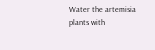Water the artemisia plants with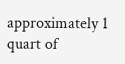approximately 1 quart of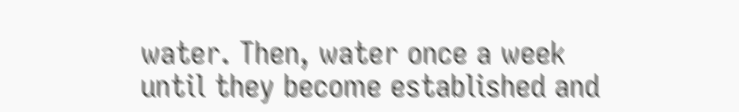water. Then, water once a week until they become established and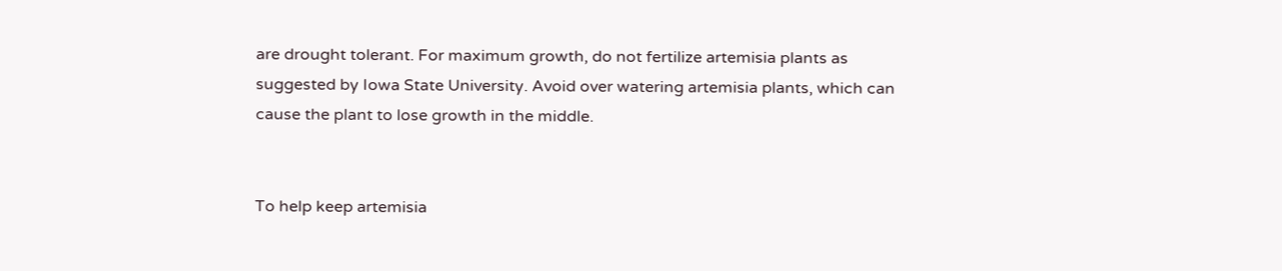are drought tolerant. For maximum growth, do not fertilize artemisia plants as suggested by Iowa State University. Avoid over watering artemisia plants, which can cause the plant to lose growth in the middle.


To help keep artemisia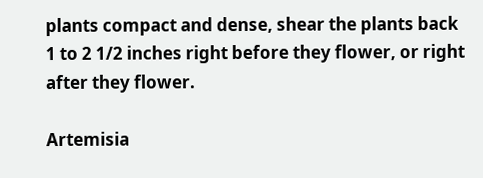plants compact and dense, shear the plants back 1 to 2 1/2 inches right before they flower, or right after they flower.

Artemisia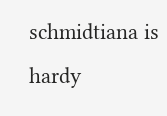schmidtiana is hardy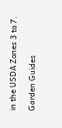in the USDA Zones 3 to 7.

Garden Guides